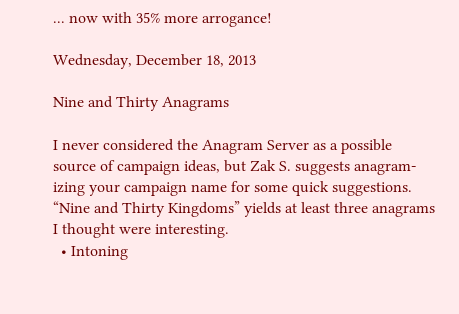... now with 35% more arrogance!

Wednesday, December 18, 2013

Nine and Thirty Anagrams

I never considered the Anagram Server as a possible source of campaign ideas, but Zak S. suggests anagram-izing your campaign name for some quick suggestions. “Nine and Thirty Kingdoms” yields at least three anagrams I thought were interesting.
  • Intoning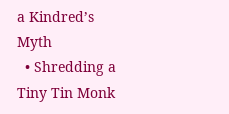a Kindred’s Myth
  • Shredding a Tiny Tin Monk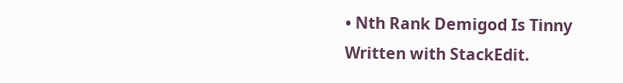• Nth Rank Demigod Is Tinny
Written with StackEdit.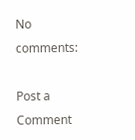No comments:

Post a Comment